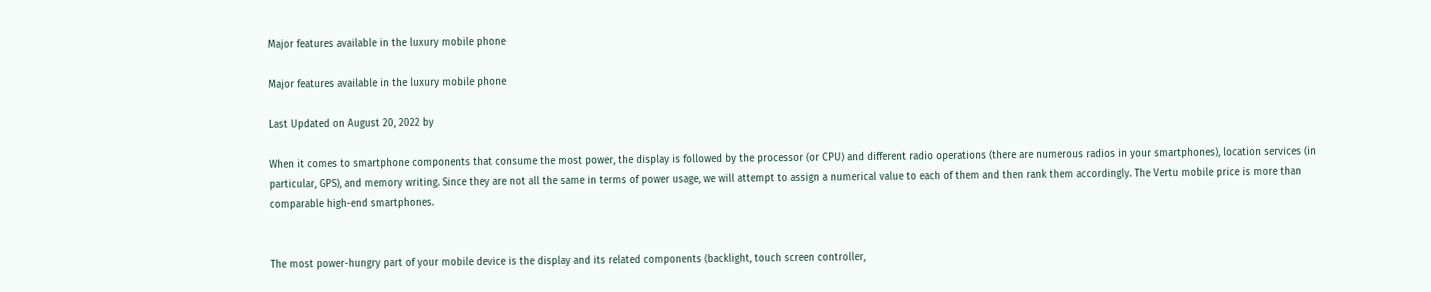Major features available in the luxury mobile phone

Major features available in the luxury mobile phone

Last Updated on August 20, 2022 by

When it comes to smartphone components that consume the most power, the display is followed by the processor (or CPU) and different radio operations (there are numerous radios in your smartphones), location services (in particular, GPS), and memory writing. Since they are not all the same in terms of power usage, we will attempt to assign a numerical value to each of them and then rank them accordingly. The Vertu mobile price is more than comparable high-end smartphones.


The most power-hungry part of your mobile device is the display and its related components (backlight, touch screen controller,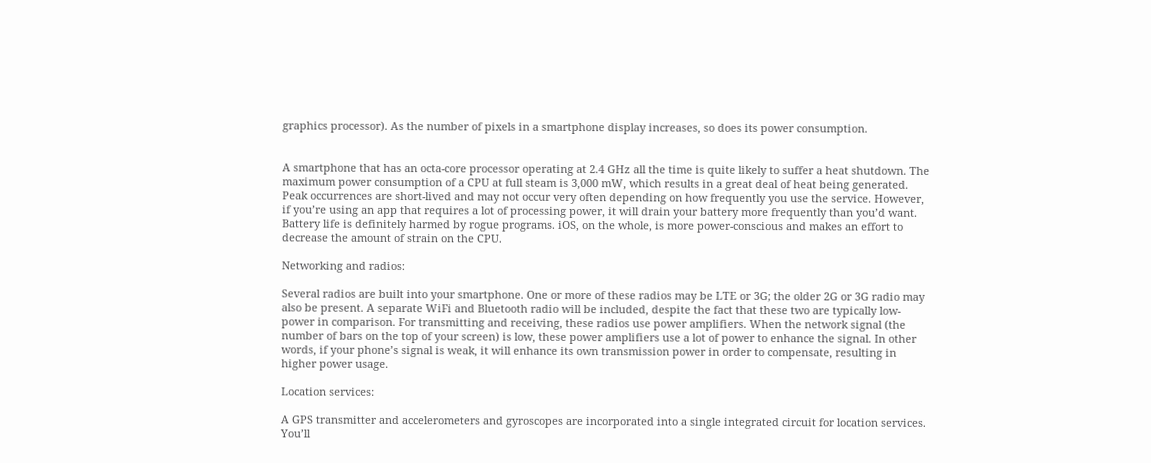graphics processor). As the number of pixels in a smartphone display increases, so does its power consumption.


A smartphone that has an octa-core processor operating at 2.4 GHz all the time is quite likely to suffer a heat shutdown. The maximum power consumption of a CPU at full steam is 3,000 mW, which results in a great deal of heat being generated. Peak occurrences are short-lived and may not occur very often depending on how frequently you use the service. However, if you’re using an app that requires a lot of processing power, it will drain your battery more frequently than you’d want. Battery life is definitely harmed by rogue programs. iOS, on the whole, is more power-conscious and makes an effort to decrease the amount of strain on the CPU.

Networking and radios:

Several radios are built into your smartphone. One or more of these radios may be LTE or 3G; the older 2G or 3G radio may also be present. A separate WiFi and Bluetooth radio will be included, despite the fact that these two are typically low-power in comparison. For transmitting and receiving, these radios use power amplifiers. When the network signal (the number of bars on the top of your screen) is low, these power amplifiers use a lot of power to enhance the signal. In other words, if your phone’s signal is weak, it will enhance its own transmission power in order to compensate, resulting in higher power usage.

Location services:

A GPS transmitter and accelerometers and gyroscopes are incorporated into a single integrated circuit for location services. You’ll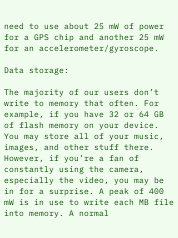need to use about 25 mW of power for a GPS chip and another 25 mW for an accelerometer/gyroscope.

Data storage:

The majority of our users don’t write to memory that often. For example, if you have 32 or 64 GB of flash memory on your device. You may store all of your music, images, and other stuff there. However, if you’re a fan of constantly using the camera, especially the video, you may be in for a surprise. A peak of 400 mW is in use to write each MB file into memory. A normal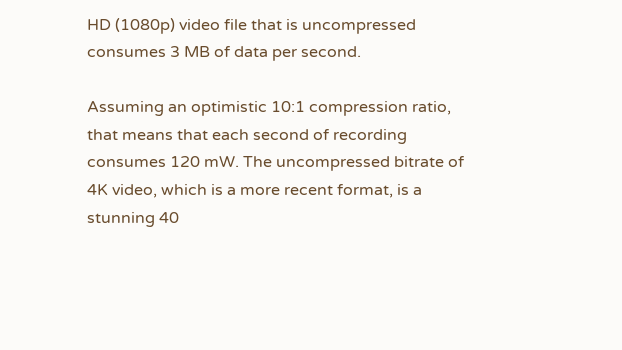HD (1080p) video file that is uncompressed consumes 3 MB of data per second.

Assuming an optimistic 10:1 compression ratio, that means that each second of recording consumes 120 mW. The uncompressed bitrate of 4K video, which is a more recent format, is a stunning 40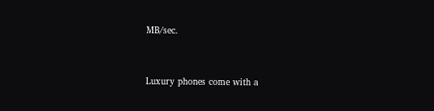MB/sec.


Luxury phones come with a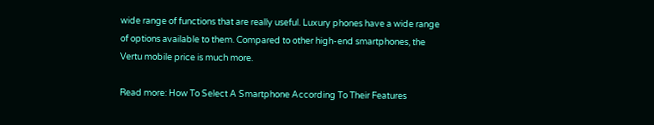wide range of functions that are really useful. Luxury phones have a wide range of options available to them. Compared to other high-end smartphones, the Vertu mobile price is much more.

Read more: How To Select A Smartphone According To Their Features